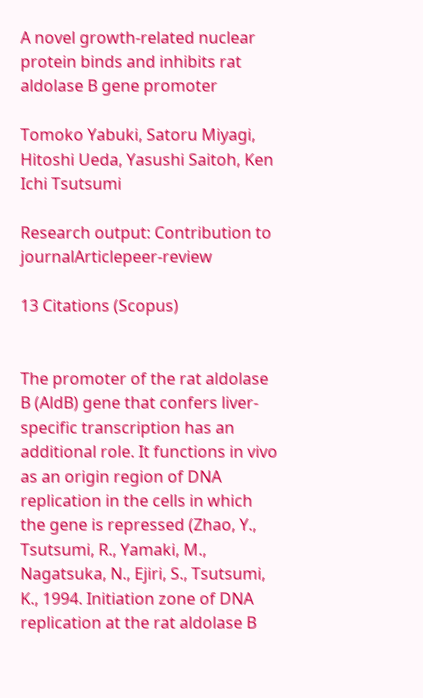A novel growth-related nuclear protein binds and inhibits rat aldolase B gene promoter

Tomoko Yabuki, Satoru Miyagi, Hitoshi Ueda, Yasushi Saitoh, Ken Ichi Tsutsumi

Research output: Contribution to journalArticlepeer-review

13 Citations (Scopus)


The promoter of the rat aldolase B (AldB) gene that confers liver-specific transcription has an additional role. It functions in vivo as an origin region of DNA replication in the cells in which the gene is repressed (Zhao, Y., Tsutsumi, R., Yamaki, M., Nagatsuka, N., Ejiri, S., Tsutsumi, K., 1994. Initiation zone of DNA replication at the rat aldolase B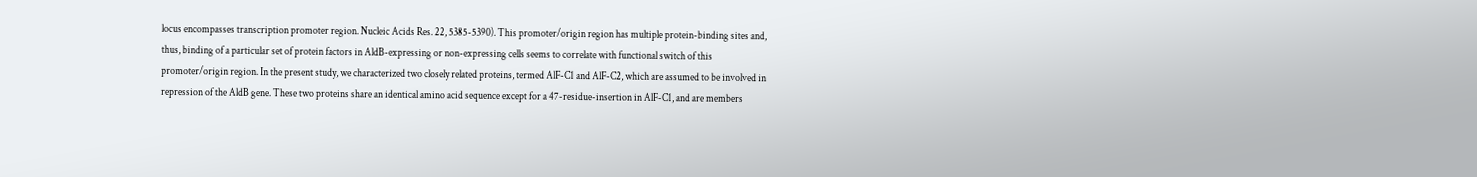locus encompasses transcription promoter region. Nucleic Acids Res. 22, 5385-5390). This promoter/origin region has multiple protein-binding sites and, thus, binding of a particular set of protein factors in AldB-expressing or non-expressing cells seems to correlate with functional switch of this promoter/origin region. In the present study, we characterized two closely related proteins, termed AlF-C1 and AlF-C2, which are assumed to be involved in repression of the AldB gene. These two proteins share an identical amino acid sequence except for a 47-residue-insertion in AlF-C1, and are members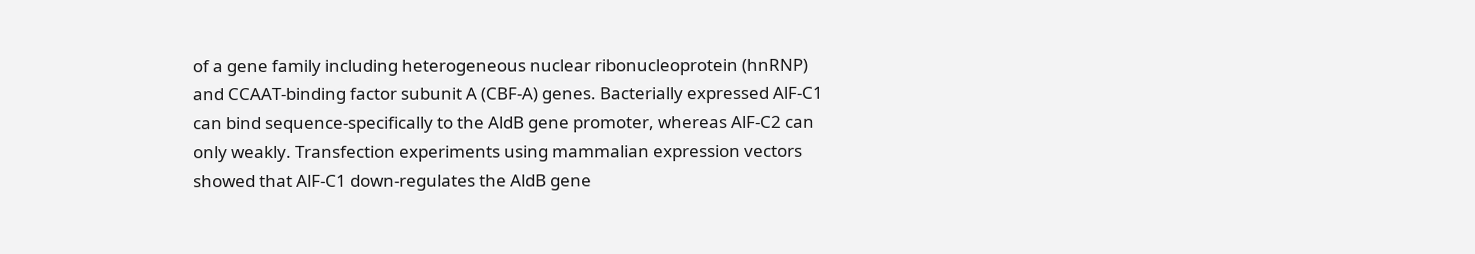of a gene family including heterogeneous nuclear ribonucleoprotein (hnRNP) and CCAAT-binding factor subunit A (CBF-A) genes. Bacterially expressed AlF-C1 can bind sequence-specifically to the AldB gene promoter, whereas AlF-C2 can only weakly. Transfection experiments using mammalian expression vectors showed that AlF-C1 down-regulates the AldB gene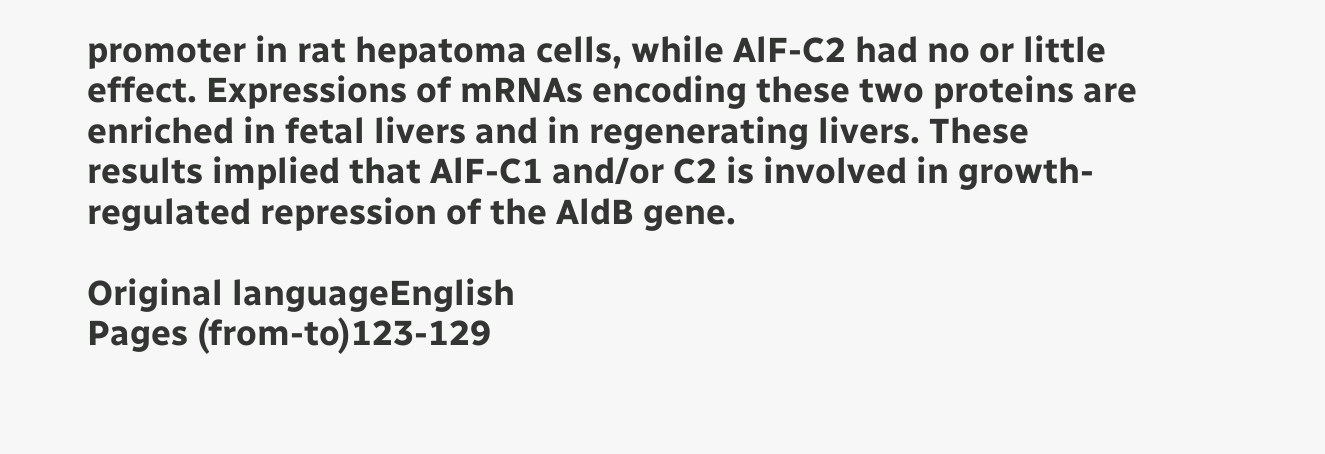promoter in rat hepatoma cells, while AlF-C2 had no or little effect. Expressions of mRNAs encoding these two proteins are enriched in fetal livers and in regenerating livers. These results implied that AlF-C1 and/or C2 is involved in growth-regulated repression of the AldB gene.

Original languageEnglish
Pages (from-to)123-129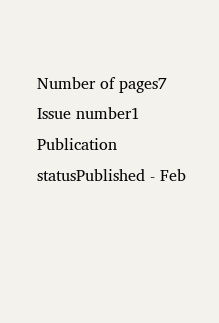Number of pages7
Issue number1
Publication statusPublished - Feb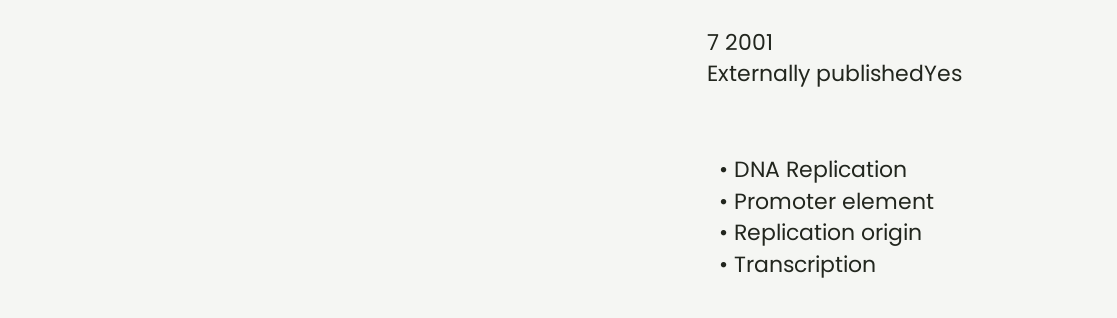7 2001
Externally publishedYes


  • DNA Replication
  • Promoter element
  • Replication origin
  • Transcription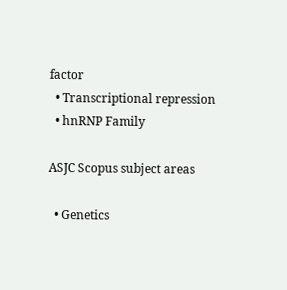factor
  • Transcriptional repression
  • hnRNP Family

ASJC Scopus subject areas

  • Genetics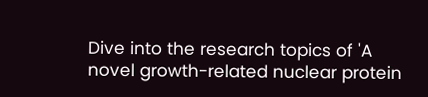Dive into the research topics of 'A novel growth-related nuclear protein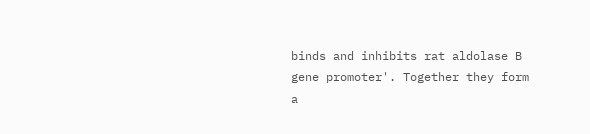binds and inhibits rat aldolase B gene promoter'. Together they form a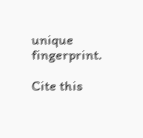unique fingerprint.

Cite this